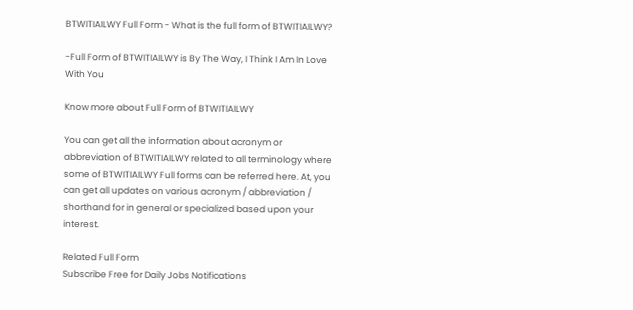BTWITIAILWY Full Form - What is the full form of BTWITIAILWY?

-Full Form of BTWITIAILWY is By The Way, I Think I Am In Love With You

Know more about Full Form of BTWITIAILWY

You can get all the information about acronym or abbreviation of BTWITIAILWY related to all terminology where some of BTWITIAILWY Full forms can be referred here. At, you can get all updates on various acronym / abbreviation / shorthand for in general or specialized based upon your interest.

Related Full Form
Subscribe Free for Daily Jobs Notifications